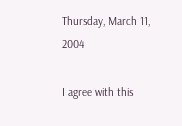Thursday, March 11, 2004

I agree with this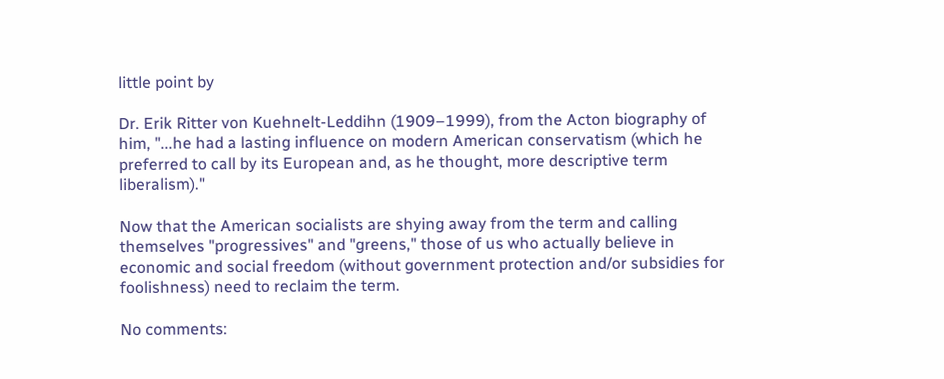little point by

Dr. Erik Ritter von Kuehnelt-Leddihn (1909–1999), from the Acton biography of him, "...he had a lasting influence on modern American conservatism (which he preferred to call by its European and, as he thought, more descriptive term liberalism)."

Now that the American socialists are shying away from the term and calling themselves "progressives" and "greens," those of us who actually believe in economic and social freedom (without government protection and/or subsidies for foolishness) need to reclaim the term.

No comments: